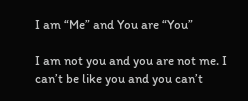I am “Me” and You are “You”

I am not you and you are not me. I can’t be like you and you can’t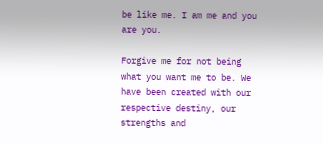be like me. I am me and you are you.

Forgive me for not being what you want me to be. We have been created with our respective destiny, our strengths and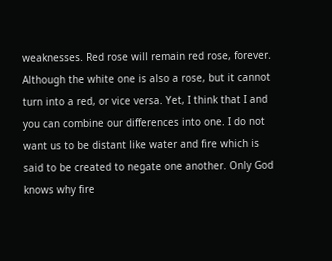weaknesses. Red rose will remain red rose, forever. Although the white one is also a rose, but it cannot turn into a red, or vice versa. Yet, I think that I and you can combine our differences into one. I do not want us to be distant like water and fire which is said to be created to negate one another. Only God knows why fire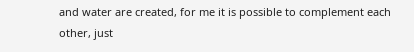and water are created, for me it is possible to complement each other, just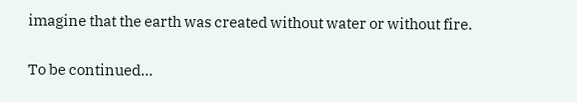imagine that the earth was created without water or without fire.

To be continued…